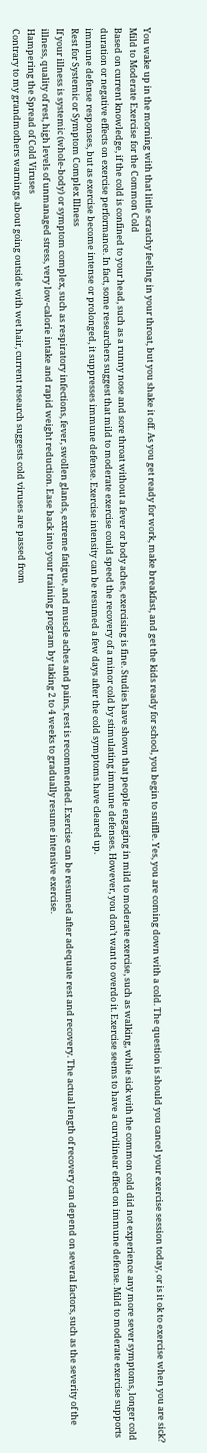You wake up in the morning with that little scratchy feeling in your throat, but you shake it off. As you get ready for work, make breakfast, and get the kids ready for school, you begin to sniffle. Yes, you are coming down with a cold. The question is should you cancel your exercise session today, or is it ok to exercise when you are sick?
Mild to Moderate Exercise for the Common Cold
Based on current knowledge, if the cold is confined to your head, such as a runny nose and sore throat without a fever or body aches, exercising is fine. Studies have shown that people engaging in mild to moderate exercise, such as walking, while sick with the common cold did not experience any more sever symptoms, longer cold duration or negative effects on exercise performance. In fact, some researchers suggest that mild to moderate exercise could speed the recovery of a minor cold by stimulating immune defenses. However, you don’t want to overdo it. Exercise seems to have a curvilinear effect on immune defense. Mild to moderate exercise supports immune defense responses, but as exercise become intense or prolonged, it suppresses immune defense. Exercise intensity can be resumed a few days after the cold symptoms have cleared up.
Rest for Systemic or Symptom Complex Illness
If your illness is systemic (whole-body) or symptom complex, such as respiratory infections, fever, swollen glands, extreme fatigue, and muscle aches and pains, rest is recommended. Exercise can be resumed after adequate rest and recovery. The actual length of recovery can depend on several factors, such as the severity of the illness, quality of rest, high levels of unmanaged stress, very low-calorie intake and rapid weight reduction. Ease back into your training program by taking 2 to 4 weeks to gradually resume intensive exercise.
Hampering the Spread of Cold Viruses
Contrary to my grandmothers warnings about going outside with wet hair, current research suggests cold viruses are passed from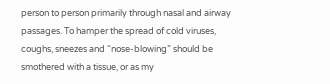person to person primarily through nasal and airway passages. To hamper the spread of cold viruses, coughs, sneezes and “nose-blowing” should be smothered with a tissue, or as my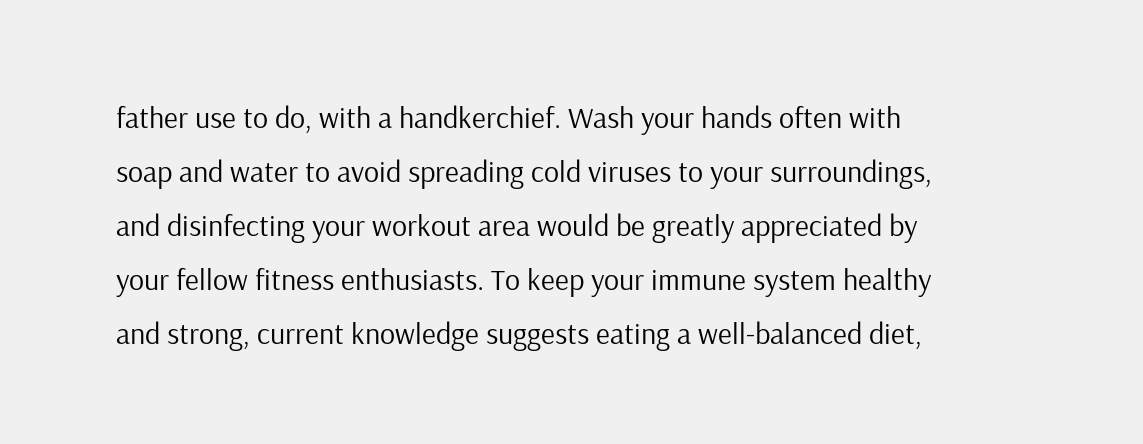father use to do, with a handkerchief. Wash your hands often with soap and water to avoid spreading cold viruses to your surroundings, and disinfecting your workout area would be greatly appreciated by your fellow fitness enthusiasts. To keep your immune system healthy and strong, current knowledge suggests eating a well-balanced diet,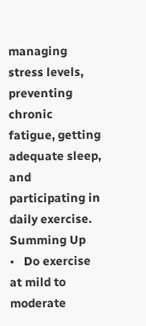managing stress levels, preventing chronic fatigue, getting adequate sleep, and participating in daily exercise.
Summing Up
•   Do exercise at mild to moderate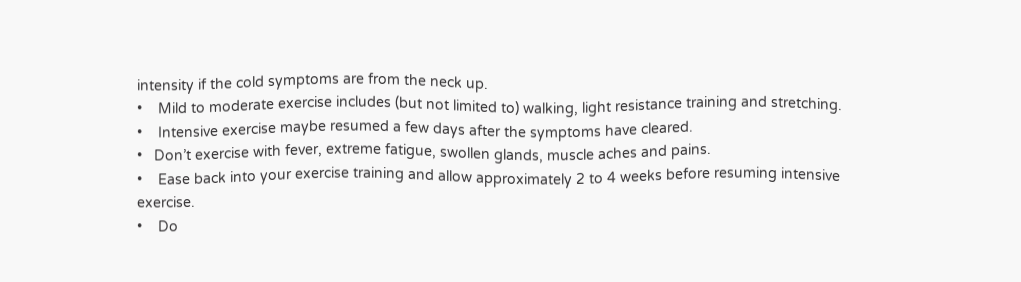intensity if the cold symptoms are from the neck up.
•    Mild to moderate exercise includes (but not limited to) walking, light resistance training and stretching.
•    Intensive exercise maybe resumed a few days after the symptoms have cleared.
•   Don’t exercise with fever, extreme fatigue, swollen glands, muscle aches and pains.
•    Ease back into your exercise training and allow approximately 2 to 4 weeks before resuming intensive exercise.
•    Do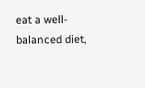eat a well-balanced diet,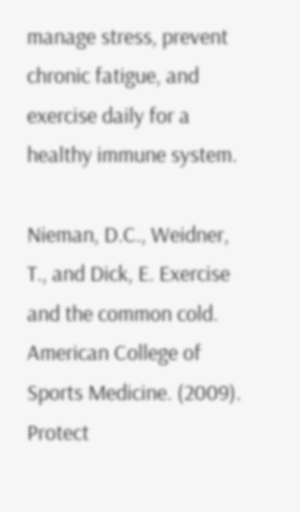manage stress, prevent chronic fatigue, and exercise daily for a healthy immune system.

Nieman, D.C., Weidner, T., and Dick, E. Exercise and the common cold.
American College of Sports Medicine. (2009). Protect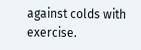against colds with exercise.